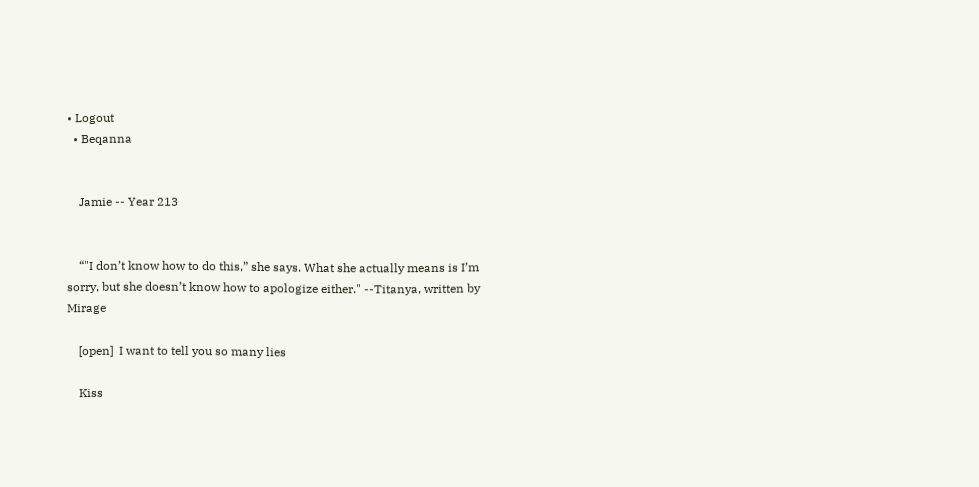• Logout
  • Beqanna


    Jamie -- Year 213


    “"I don’t know how to do this,” she says. What she actually means is I’m sorry, but she doesn’t know how to apologize either." --Titanya, written by Mirage

    [open]  I want to tell you so many lies

    Kiss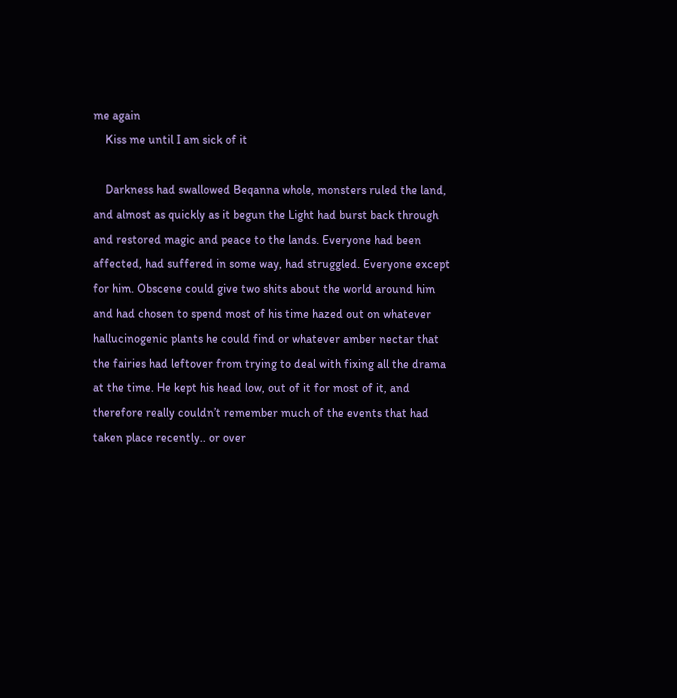me again
    Kiss me until I am sick of it

    Darkness had swallowed Beqanna whole, monsters ruled the land, and almost as quickly as it begun the Light had burst back through and restored magic and peace to the lands. Everyone had been affected, had suffered in some way, had struggled. Everyone except for him. Obscene could give two shits about the world around him and had chosen to spend most of his time hazed out on whatever hallucinogenic plants he could find or whatever amber nectar that the fairies had leftover from trying to deal with fixing all the drama at the time. He kept his head low, out of it for most of it, and therefore really couldn’t remember much of the events that had taken place recently.. or over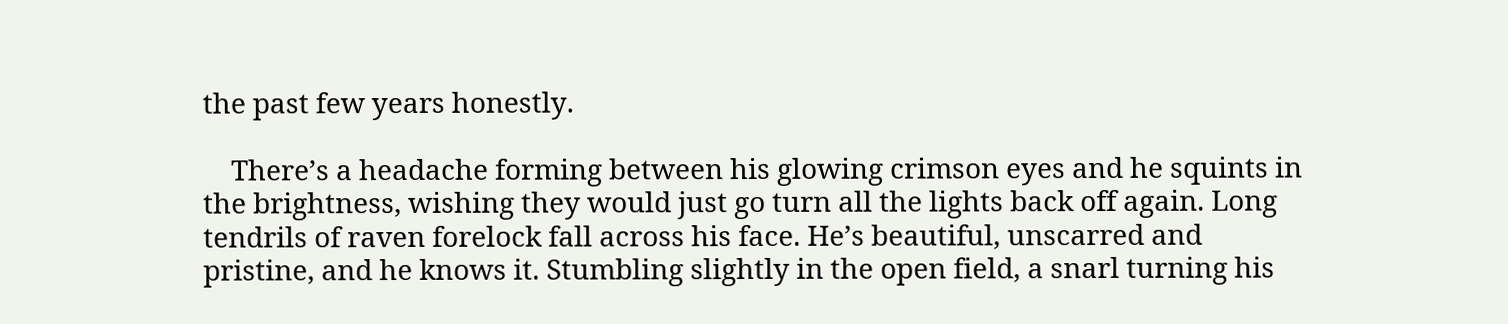the past few years honestly.

    There’s a headache forming between his glowing crimson eyes and he squints in the brightness, wishing they would just go turn all the lights back off again. Long tendrils of raven forelock fall across his face. He’s beautiful, unscarred and pristine, and he knows it. Stumbling slightly in the open field, a snarl turning his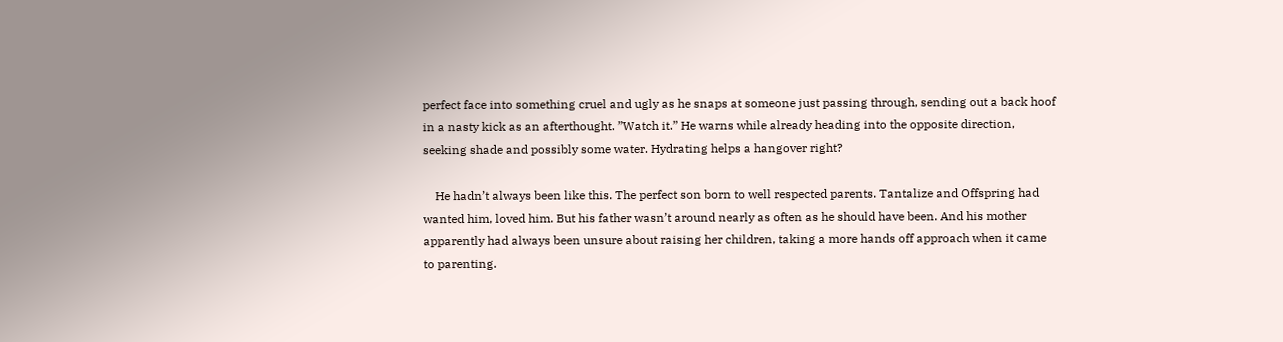perfect face into something cruel and ugly as he snaps at someone just passing through, sending out a back hoof in a nasty kick as an afterthought. ”Watch it.” He warns while already heading into the opposite direction, seeking shade and possibly some water. Hydrating helps a hangover right?

    He hadn’t always been like this. The perfect son born to well respected parents. Tantalize and Offspring had wanted him, loved him. But his father wasn’t around nearly as often as he should have been. And his mother apparently had always been unsure about raising her children, taking a more hands off approach when it came to parenting.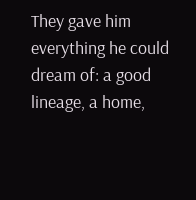They gave him everything he could dream of: a good lineage, a home,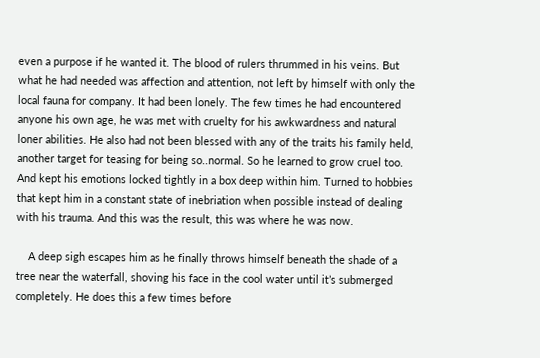even a purpose if he wanted it. The blood of rulers thrummed in his veins. But what he had needed was affection and attention, not left by himself with only the local fauna for company. It had been lonely. The few times he had encountered anyone his own age, he was met with cruelty for his awkwardness and natural loner abilities. He also had not been blessed with any of the traits his family held, another target for teasing for being so..normal. So he learned to grow cruel too. And kept his emotions locked tightly in a box deep within him. Turned to hobbies that kept him in a constant state of inebriation when possible instead of dealing with his trauma. And this was the result, this was where he was now.

    A deep sigh escapes him as he finally throws himself beneath the shade of a tree near the waterfall, shoving his face in the cool water until it’s submerged completely. He does this a few times before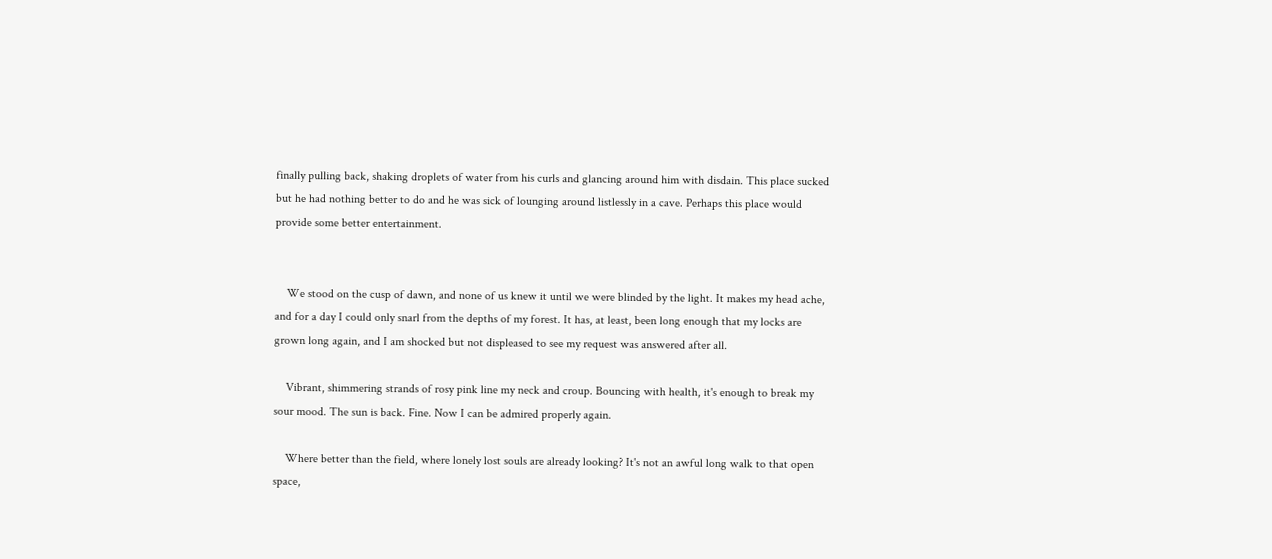finally pulling back, shaking droplets of water from his curls and glancing around him with disdain. This place sucked but he had nothing better to do and he was sick of lounging around listlessly in a cave. Perhaps this place would provide some better entertainment.


    We stood on the cusp of dawn, and none of us knew it until we were blinded by the light. It makes my head ache, and for a day I could only snarl from the depths of my forest. It has, at least, been long enough that my locks are grown long again, and I am shocked but not displeased to see my request was answered after all.

    Vibrant, shimmering strands of rosy pink line my neck and croup. Bouncing with health, it's enough to break my sour mood. The sun is back. Fine. Now I can be admired properly again.

    Where better than the field, where lonely lost souls are already looking? It's not an awful long walk to that open space,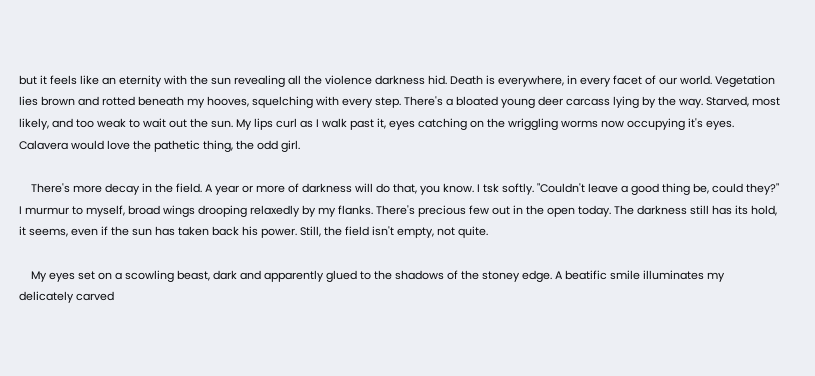but it feels like an eternity with the sun revealing all the violence darkness hid. Death is everywhere, in every facet of our world. Vegetation lies brown and rotted beneath my hooves, squelching with every step. There's a bloated young deer carcass lying by the way. Starved, most likely, and too weak to wait out the sun. My lips curl as I walk past it, eyes catching on the wriggling worms now occupying it's eyes. Calavera would love the pathetic thing, the odd girl.

    There's more decay in the field. A year or more of darkness will do that, you know. I tsk softly. "Couldn't leave a good thing be, could they?" I murmur to myself, broad wings drooping relaxedly by my flanks. There's precious few out in the open today. The darkness still has its hold, it seems, even if the sun has taken back his power. Still, the field isn't empty, not quite.

    My eyes set on a scowling beast, dark and apparently glued to the shadows of the stoney edge. A beatific smile illuminates my delicately carved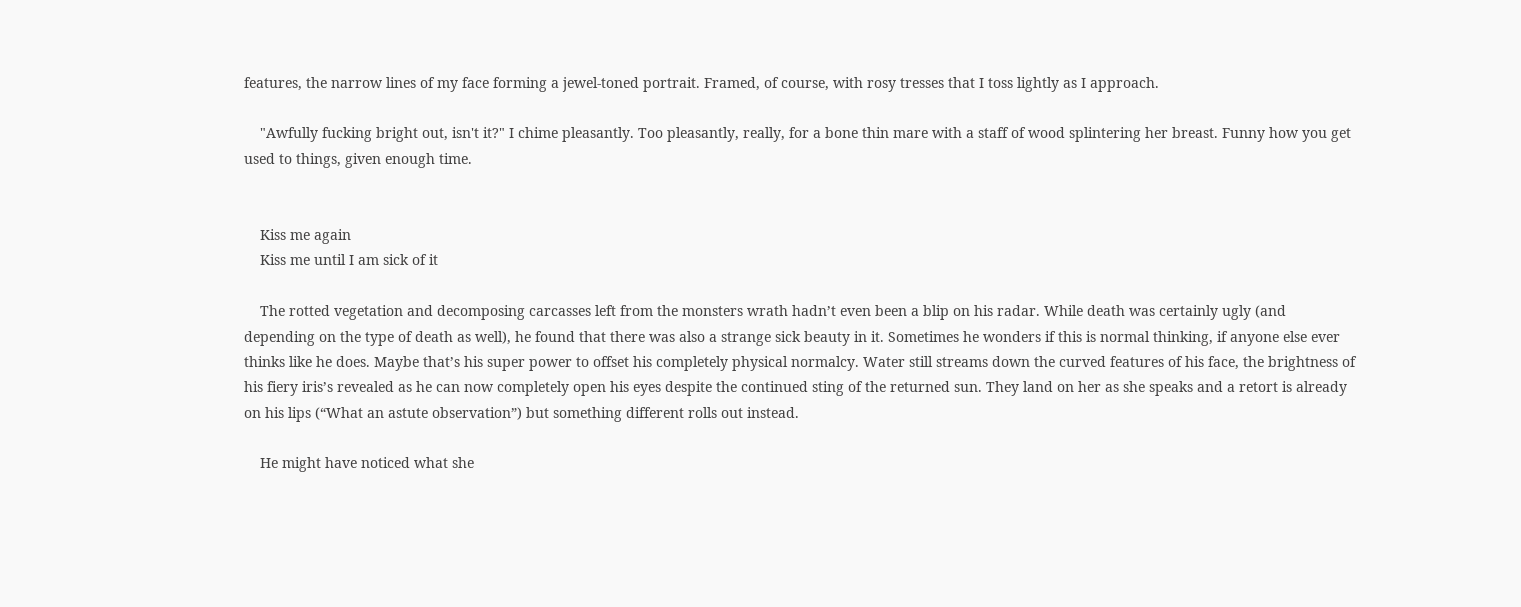features, the narrow lines of my face forming a jewel-toned portrait. Framed, of course, with rosy tresses that I toss lightly as I approach.

    "Awfully fucking bright out, isn't it?" I chime pleasantly. Too pleasantly, really, for a bone thin mare with a staff of wood splintering her breast. Funny how you get used to things, given enough time.


    Kiss me again
    Kiss me until I am sick of it

    The rotted vegetation and decomposing carcasses left from the monsters wrath hadn’t even been a blip on his radar. While death was certainly ugly (and depending on the type of death as well), he found that there was also a strange sick beauty in it. Sometimes he wonders if this is normal thinking, if anyone else ever thinks like he does. Maybe that’s his super power to offset his completely physical normalcy. Water still streams down the curved features of his face, the brightness of his fiery iris’s revealed as he can now completely open his eyes despite the continued sting of the returned sun. They land on her as she speaks and a retort is already on his lips (“What an astute observation”) but something different rolls out instead.

    He might have noticed what she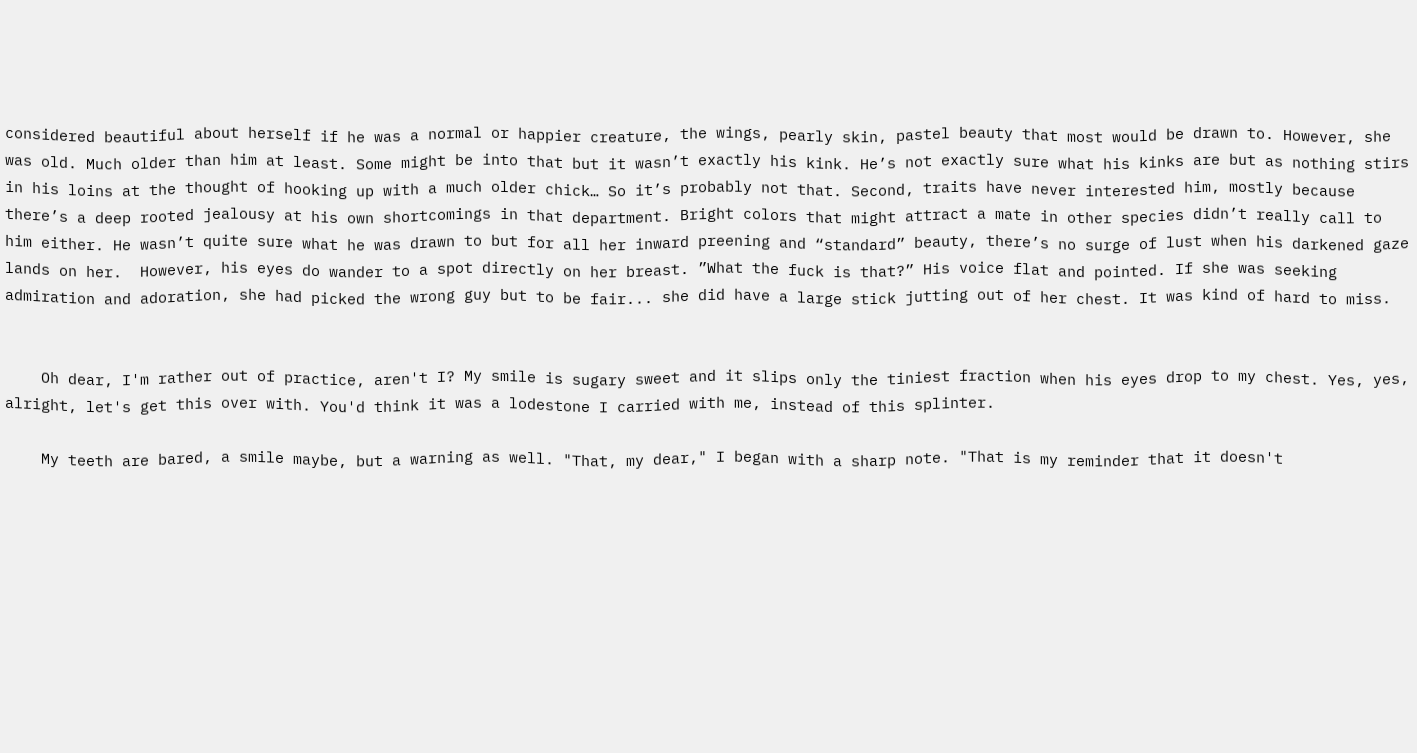considered beautiful about herself if he was a normal or happier creature, the wings, pearly skin, pastel beauty that most would be drawn to. However, she was old. Much older than him at least. Some might be into that but it wasn’t exactly his kink. He’s not exactly sure what his kinks are but as nothing stirs in his loins at the thought of hooking up with a much older chick… So it’s probably not that. Second, traits have never interested him, mostly because there’s a deep rooted jealousy at his own shortcomings in that department. Bright colors that might attract a mate in other species didn’t really call to him either. He wasn’t quite sure what he was drawn to but for all her inward preening and “standard” beauty, there’s no surge of lust when his darkened gaze lands on her.  However, his eyes do wander to a spot directly on her breast. ”What the fuck is that?” His voice flat and pointed. If she was seeking admiration and adoration, she had picked the wrong guy but to be fair... she did have a large stick jutting out of her chest. It was kind of hard to miss.


    Oh dear, I'm rather out of practice, aren't I? My smile is sugary sweet and it slips only the tiniest fraction when his eyes drop to my chest. Yes, yes, alright, let's get this over with. You'd think it was a lodestone I carried with me, instead of this splinter.

    My teeth are bared, a smile maybe, but a warning as well. "That, my dear," I began with a sharp note. "That is my reminder that it doesn't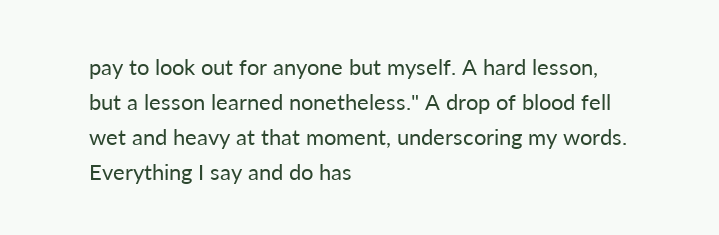pay to look out for anyone but myself. A hard lesson, but a lesson learned nonetheless." A drop of blood fell wet and heavy at that moment, underscoring my words. Everything I say and do has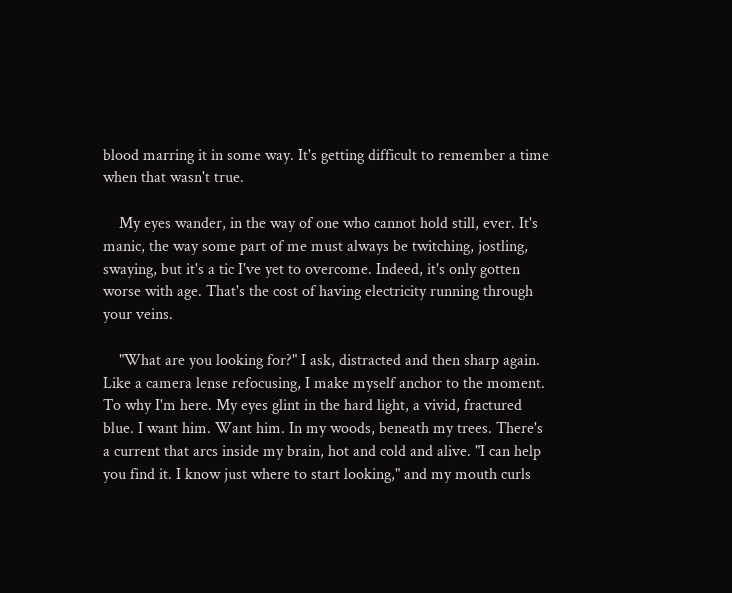blood marring it in some way. It's getting difficult to remember a time when that wasn't true.

    My eyes wander, in the way of one who cannot hold still, ever. It's manic, the way some part of me must always be twitching, jostling, swaying, but it's a tic I've yet to overcome. Indeed, it's only gotten worse with age. That's the cost of having electricity running through your veins.

    "What are you looking for?" I ask, distracted and then sharp again. Like a camera lense refocusing, I make myself anchor to the moment. To why I'm here. My eyes glint in the hard light, a vivid, fractured blue. I want him. Want him. In my woods, beneath my trees. There's a current that arcs inside my brain, hot and cold and alive. "I can help you find it. I know just where to start looking," and my mouth curls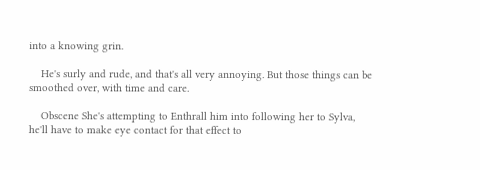into a knowing grin.

    He's surly and rude, and that's all very annoying. But those things can be smoothed over, with time and care.

    Obscene She's attempting to Enthrall him into following her to Sylva, he'll have to make eye contact for that effect to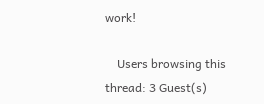work!

    Users browsing this thread: 3 Guest(s)